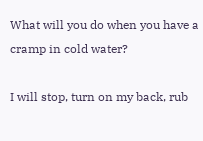What will you do when you have a cramp in cold water?

I will stop, turn on my back, rub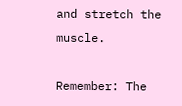and stretch the muscle.

Remember: The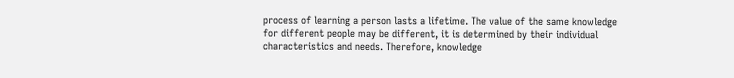process of learning a person lasts a lifetime. The value of the same knowledge for different people may be different, it is determined by their individual characteristics and needs. Therefore, knowledge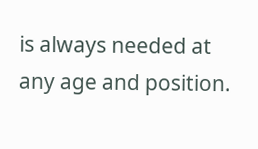is always needed at any age and position.